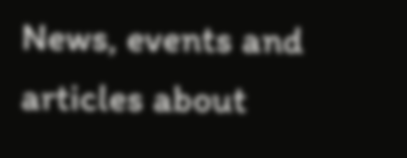News, events and articles about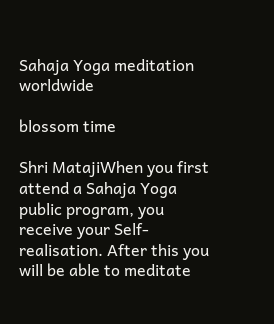Sahaja Yoga meditation worldwide

blossom time

Shri MatajiWhen you first attend a Sahaja Yoga public program, you receive your Self-realisation. After this you will be able to meditate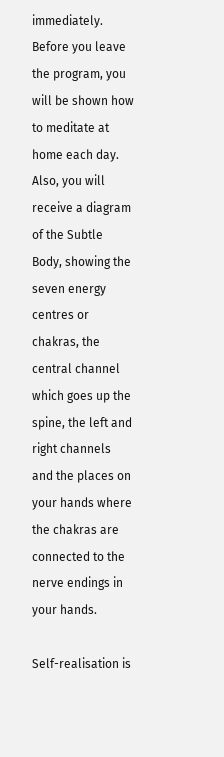immediately. Before you leave the program, you will be shown how to meditate at home each day. Also, you will receive a diagram of the Subtle Body, showing the seven energy centres or chakras, the central channel which goes up the spine, the left and right channels and the places on your hands where the chakras are connected to the nerve endings in your hands.

Self-realisation is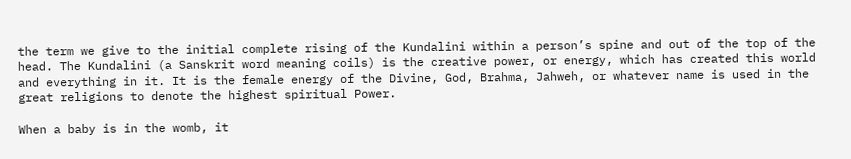the term we give to the initial complete rising of the Kundalini within a person’s spine and out of the top of the head. The Kundalini (a Sanskrit word meaning coils) is the creative power, or energy, which has created this world and everything in it. It is the female energy of the Divine, God, Brahma, Jahweh, or whatever name is used in the great religions to denote the highest spiritual Power.

When a baby is in the womb, it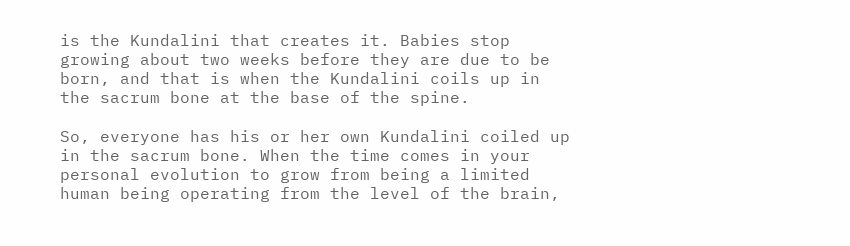is the Kundalini that creates it. Babies stop growing about two weeks before they are due to be born, and that is when the Kundalini coils up in the sacrum bone at the base of the spine.

So, everyone has his or her own Kundalini coiled up in the sacrum bone. When the time comes in your personal evolution to grow from being a limited human being operating from the level of the brain,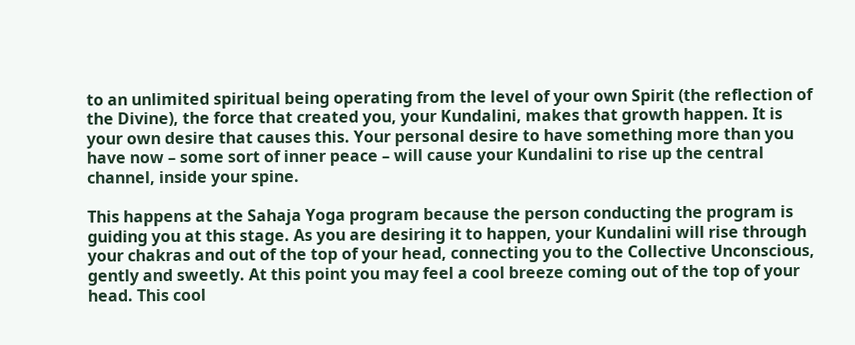to an unlimited spiritual being operating from the level of your own Spirit (the reflection of the Divine), the force that created you, your Kundalini, makes that growth happen. It is your own desire that causes this. Your personal desire to have something more than you have now – some sort of inner peace – will cause your Kundalini to rise up the central channel, inside your spine.

This happens at the Sahaja Yoga program because the person conducting the program is guiding you at this stage. As you are desiring it to happen, your Kundalini will rise through your chakras and out of the top of your head, connecting you to the Collective Unconscious, gently and sweetly. At this point you may feel a cool breeze coming out of the top of your head. This cool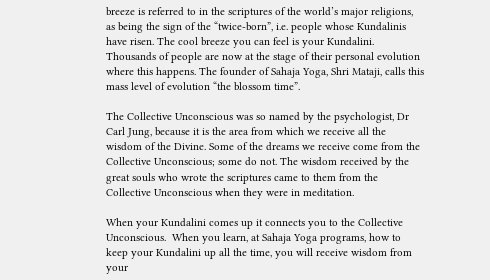breeze is referred to in the scriptures of the world’s major religions, as being the sign of the “twice-born”, i.e. people whose Kundalinis have risen. The cool breeze you can feel is your Kundalini. Thousands of people are now at the stage of their personal evolution where this happens. The founder of Sahaja Yoga, Shri Mataji, calls this mass level of evolution “the blossom time”.

The Collective Unconscious was so named by the psychologist, Dr Carl Jung, because it is the area from which we receive all the wisdom of the Divine. Some of the dreams we receive come from the Collective Unconscious; some do not. The wisdom received by the great souls who wrote the scriptures came to them from the Collective Unconscious when they were in meditation.

When your Kundalini comes up it connects you to the Collective Unconscious.  When you learn, at Sahaja Yoga programs, how to keep your Kundalini up all the time, you will receive wisdom from your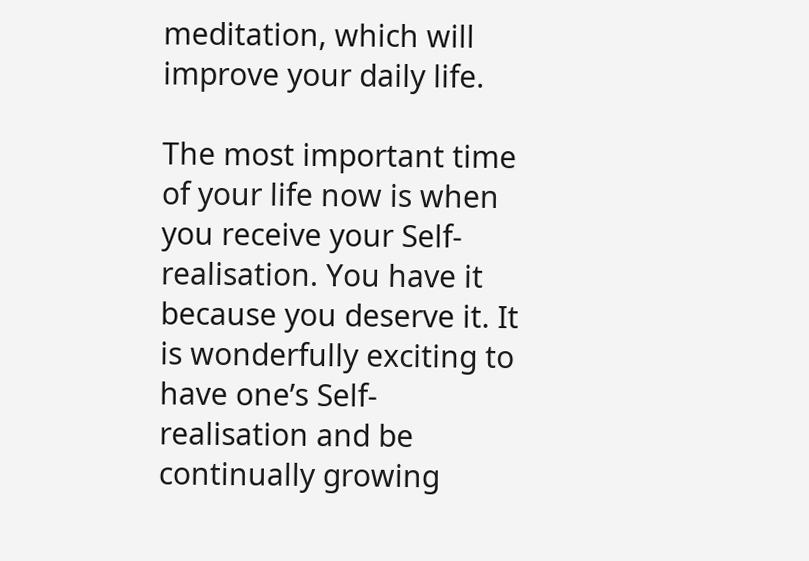meditation, which will improve your daily life.

The most important time of your life now is when you receive your Self-realisation. You have it because you deserve it. It is wonderfully exciting to have one’s Self-realisation and be continually growing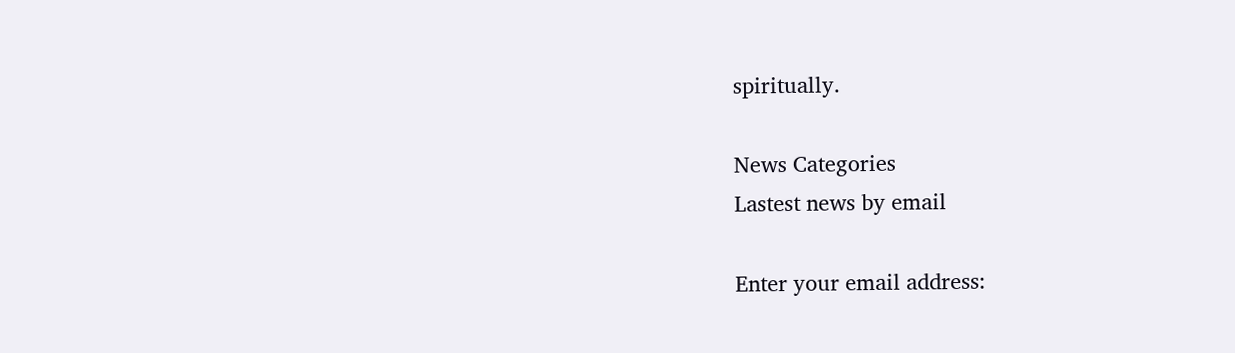spiritually.

News Categories
Lastest news by email

Enter your email address: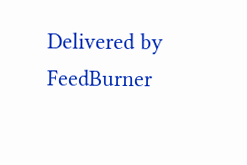Delivered by FeedBurner